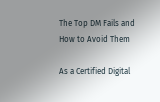The Top DM Fails and How to Avoid Them

As a Certified Digital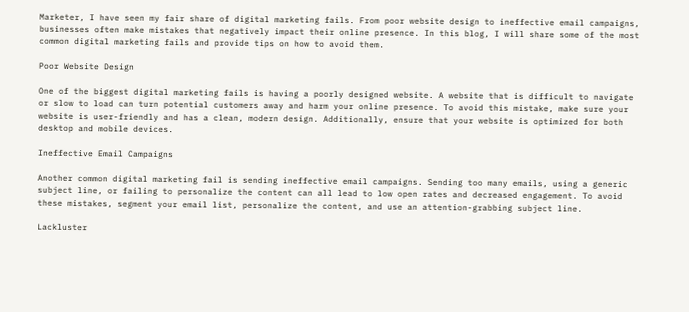Marketer, I have seen my fair share of digital marketing fails. From poor website design to ineffective email campaigns, businesses often make mistakes that negatively impact their online presence. In this blog, I will share some of the most common digital marketing fails and provide tips on how to avoid them.

Poor Website Design

One of the biggest digital marketing fails is having a poorly designed website. A website that is difficult to navigate or slow to load can turn potential customers away and harm your online presence. To avoid this mistake, make sure your website is user-friendly and has a clean, modern design. Additionally, ensure that your website is optimized for both desktop and mobile devices.

Ineffective Email Campaigns

Another common digital marketing fail is sending ineffective email campaigns. Sending too many emails, using a generic subject line, or failing to personalize the content can all lead to low open rates and decreased engagement. To avoid these mistakes, segment your email list, personalize the content, and use an attention-grabbing subject line.

Lackluster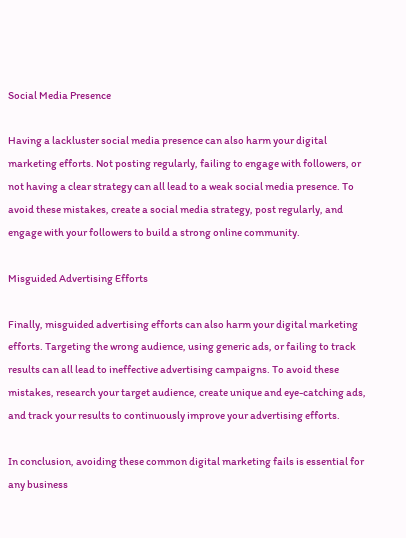Social Media Presence

Having a lackluster social media presence can also harm your digital marketing efforts. Not posting regularly, failing to engage with followers, or not having a clear strategy can all lead to a weak social media presence. To avoid these mistakes, create a social media strategy, post regularly, and engage with your followers to build a strong online community.

Misguided Advertising Efforts

Finally, misguided advertising efforts can also harm your digital marketing efforts. Targeting the wrong audience, using generic ads, or failing to track results can all lead to ineffective advertising campaigns. To avoid these mistakes, research your target audience, create unique and eye-catching ads, and track your results to continuously improve your advertising efforts.

In conclusion, avoiding these common digital marketing fails is essential for any business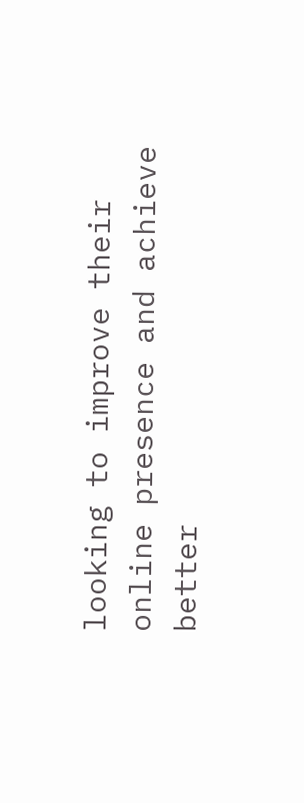looking to improve their online presence and achieve better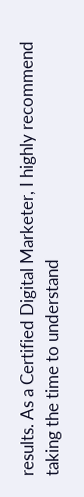results. As a Certified Digital Marketer, I highly recommend taking the time to understand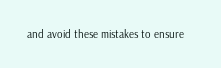and avoid these mistakes to ensure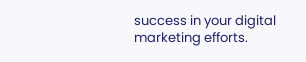success in your digital marketing efforts.